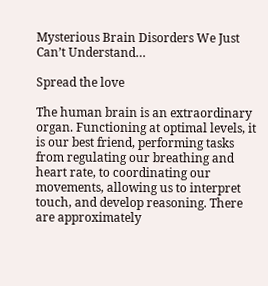Mysterious Brain Disorders We Just Can’t Understand…

Spread the love

The human brain is an extraordinary organ. Functioning at optimal levels, it is our best friend, performing tasks from regulating our breathing and heart rate, to coordinating our movements, allowing us to interpret touch, and develop reasoning. There are approximately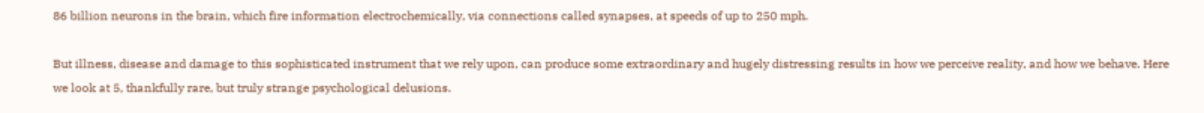86 billion neurons in the brain, which fire information electrochemically, via connections called synapses, at speeds of up to 250 mph.

But illness, disease and damage to this sophisticated instrument that we rely upon, can produce some extraordinary and hugely distressing results in how we perceive reality, and how we behave. Here we look at 5, thankfully rare, but truly strange psychological delusions.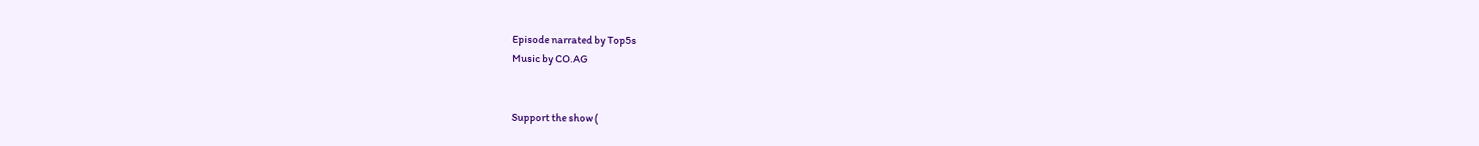Episode narrated by Top5s
Music by CO.AG


Support the show (